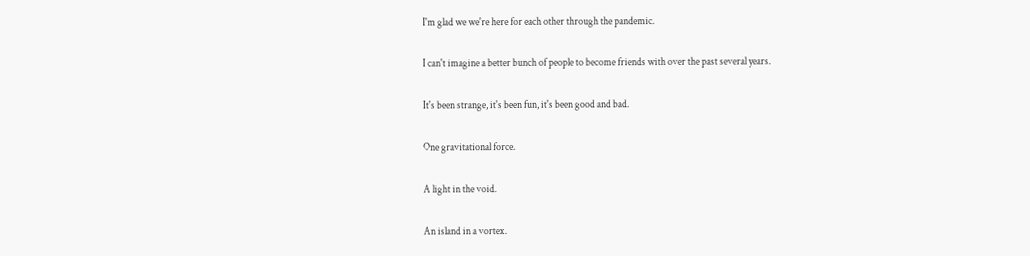I'm glad we we're here for each other through the pandemic.

I can't imagine a better bunch of people to become friends with over the past several years.

It's been strange, it's been fun, it's been good and bad.

One gravitational force.

A light in the void.

An island in a vortex.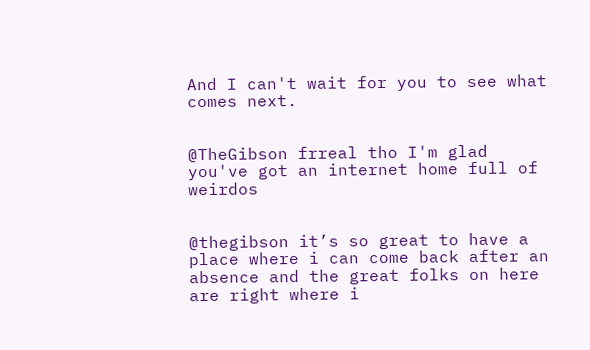And I can't wait for you to see what comes next.


@TheGibson frreal tho I'm glad you've got an internet home full of weirdos


@thegibson it’s so great to have a place where i can come back after an absence and the great folks on here are right where i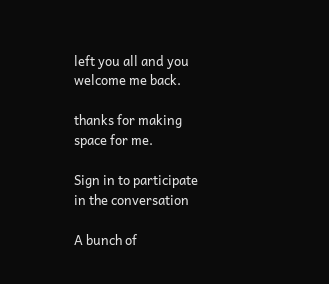left you all and you welcome me back.

thanks for making space for me.

Sign in to participate in the conversation

A bunch of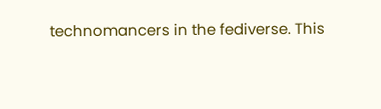technomancers in the fediverse. This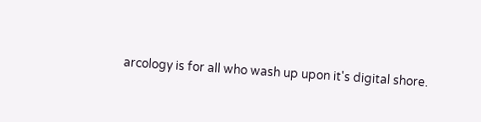arcology is for all who wash up upon it's digital shore.